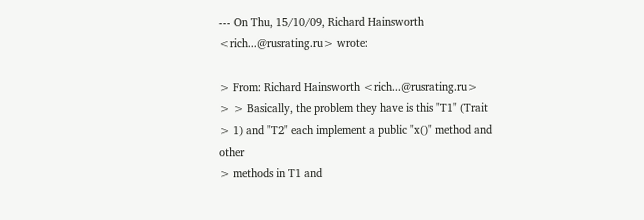--- On Thu, 15/10/09, Richard Hainsworth <rich...@rusrating.ru> wrote:

> From: Richard Hainsworth <rich...@rusrating.ru>
> > Basically, the problem they have is this "T1" (Trait
> 1) and "T2" each implement a public "x()" method and other
> methods in T1 and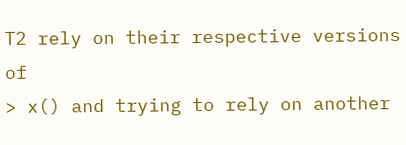T2 rely on their respective versions of
> x() and trying to rely on another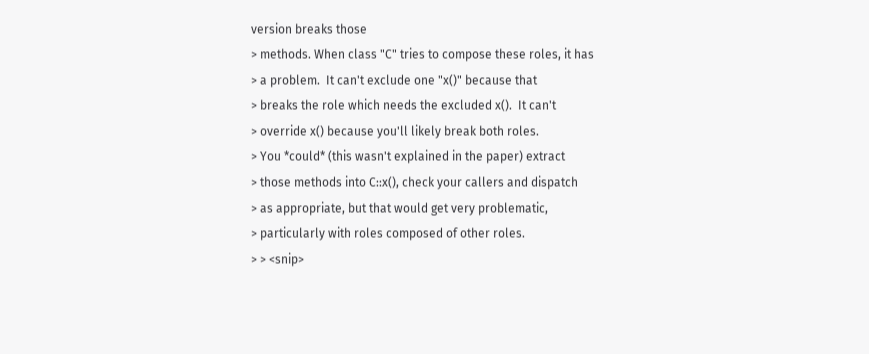version breaks those
> methods. When class "C" tries to compose these roles, it has
> a problem.  It can't exclude one "x()" because that
> breaks the role which needs the excluded x().  It can't
> override x() because you'll likely break both roles.
> You *could* (this wasn't explained in the paper) extract
> those methods into C::x(), check your callers and dispatch
> as appropriate, but that would get very problematic,
> particularly with roles composed of other roles.
> > <snip>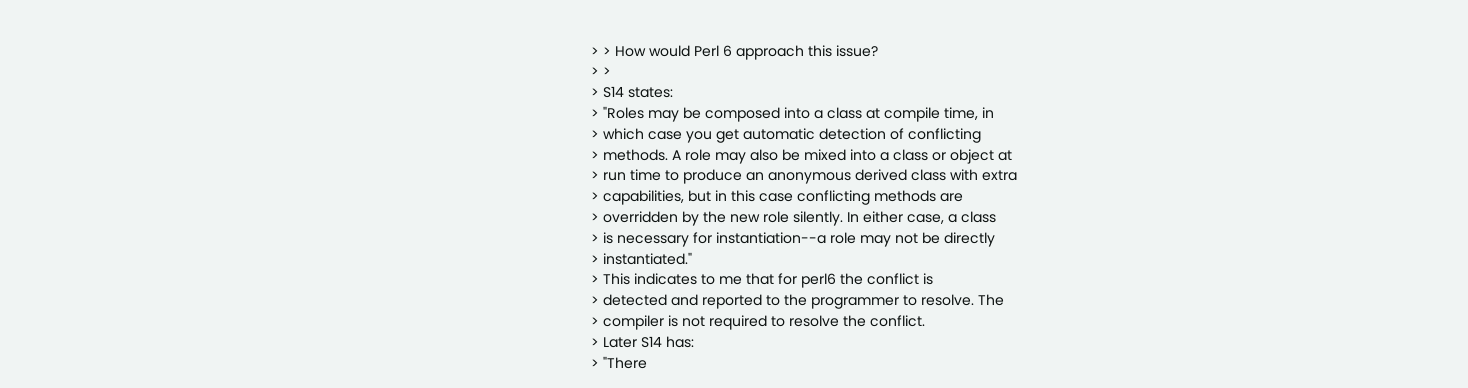> > How would Perl 6 approach this issue?
> >
> S14 states:
> "Roles may be composed into a class at compile time, in
> which case you get automatic detection of conflicting
> methods. A role may also be mixed into a class or object at
> run time to produce an anonymous derived class with extra
> capabilities, but in this case conflicting methods are
> overridden by the new role silently. In either case, a class
> is necessary for instantiation--a role may not be directly
> instantiated."
> This indicates to me that for perl6 the conflict is
> detected and reported to the programmer to resolve. The
> compiler is not required to resolve the conflict.
> Later S14 has:
> "There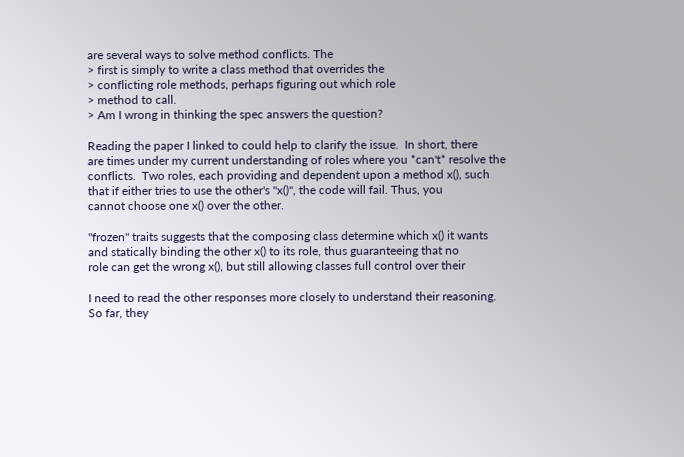are several ways to solve method conflicts. The
> first is simply to write a class method that overrides the
> conflicting role methods, perhaps figuring out which role
> method to call.
> Am I wrong in thinking the spec answers the question?

Reading the paper I linked to could help to clarify the issue.  In short, there
are times under my current understanding of roles where you *can't* resolve the
conflicts.  Two roles, each providing and dependent upon a method x(), such
that if either tries to use the other's "x()", the code will fail. Thus, you
cannot choose one x() over the other.

"frozen" traits suggests that the composing class determine which x() it wants
and statically binding the other x() to its role, thus guaranteeing that no
role can get the wrong x(), but still allowing classes full control over their

I need to read the other responses more closely to understand their reasoning.
So far, they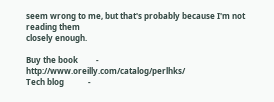seem wrong to me, but that's probably because I'm not reading them
closely enough.

Buy the book         - http://www.oreilly.com/catalog/perlhks/
Tech blog            -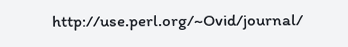http://use.perl.org/~Ovid/journal/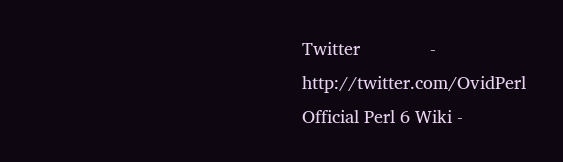Twitter              - http://twitter.com/OvidPerl
Official Perl 6 Wiki -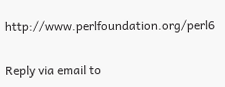http://www.perlfoundation.org/perl6

Reply via email to